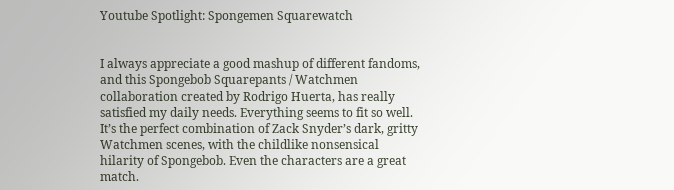Youtube Spotlight: Spongemen Squarewatch


I always appreciate a good mashup of different fandoms, and this Spongebob Squarepants / Watchmen collaboration created by Rodrigo Huerta, has really satisfied my daily needs. Everything seems to fit so well. It’s the perfect combination of Zack Snyder’s dark, gritty Watchmen scenes, with the childlike nonsensical hilarity of Spongebob. Even the characters are a great match.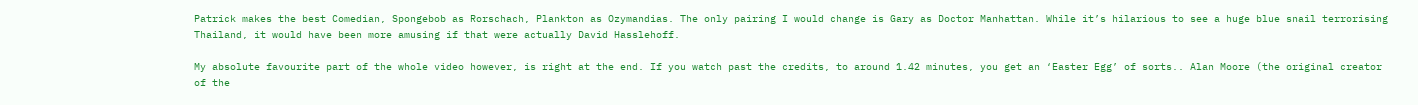Patrick makes the best Comedian, Spongebob as Rorschach, Plankton as Ozymandias. The only pairing I would change is Gary as Doctor Manhattan. While it’s hilarious to see a huge blue snail terrorising Thailand, it would have been more amusing if that were actually David Hasslehoff.

My absolute favourite part of the whole video however, is right at the end. If you watch past the credits, to around 1.42 minutes, you get an ‘Easter Egg’ of sorts.. Alan Moore (the original creator of the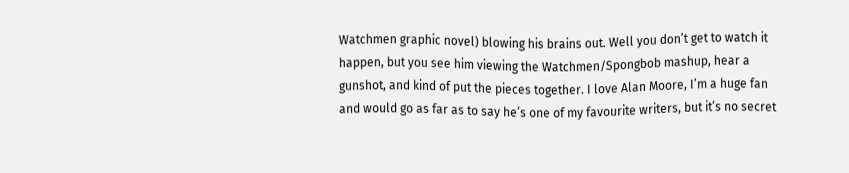Watchmen graphic novel) blowing his brains out. Well you don’t get to watch it happen, but you see him viewing the Watchmen/Spongbob mashup, hear a gunshot, and kind of put the pieces together. I love Alan Moore, I’m a huge fan and would go as far as to say he’s one of my favourite writers, but it’s no secret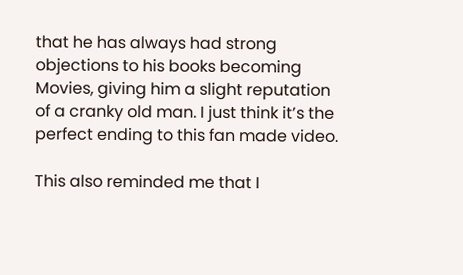that he has always had strong objections to his books becoming Movies, giving him a slight reputation of a cranky old man. I just think it’s the perfect ending to this fan made video.

This also reminded me that I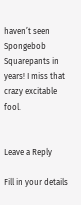haven’t seen Spongebob Squarepants in years! I miss that crazy excitable fool.


Leave a Reply

Fill in your details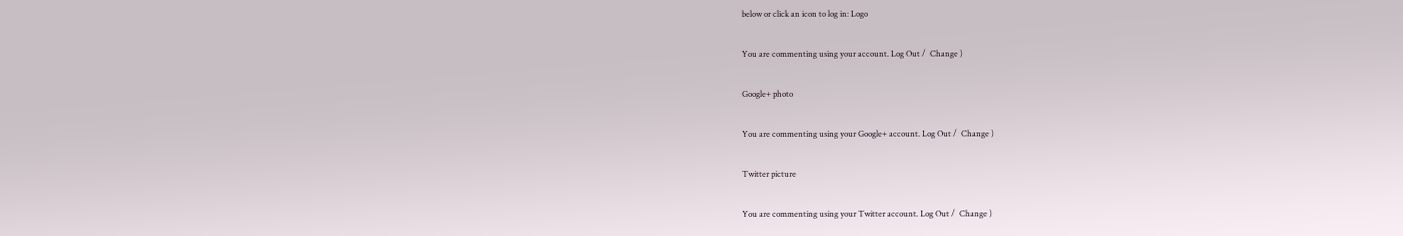below or click an icon to log in: Logo

You are commenting using your account. Log Out /  Change )

Google+ photo

You are commenting using your Google+ account. Log Out /  Change )

Twitter picture

You are commenting using your Twitter account. Log Out /  Change )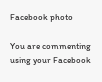Facebook photo

You are commenting using your Facebook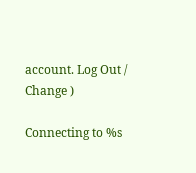account. Log Out /  Change )

Connecting to %s